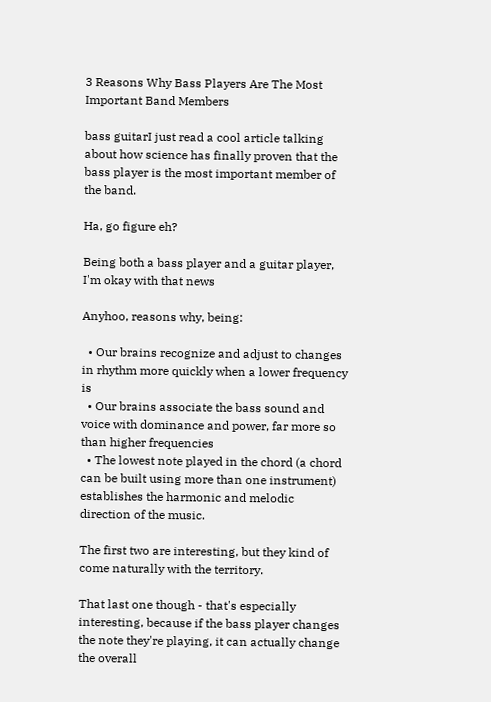3 Reasons Why Bass Players Are The Most Important Band Members

bass guitarI just read a cool article talking about how science has finally proven that the bass player is the most important member of the band.

Ha, go figure eh?

Being both a bass player and a guitar player, I'm okay with that news

Anyhoo, reasons why, being:

  • Our brains recognize and adjust to changes in rhythm more quickly when a lower frequency is
  • Our brains associate the bass sound and voice with dominance and power, far more so than higher frequencies
  • The lowest note played in the chord (a chord can be built using more than one instrument) establishes the harmonic and melodic direction of the music.

The first two are interesting, but they kind of come naturally with the territory.

That last one though - that's especially interesting, because if the bass player changes the note they're playing, it can actually change the overall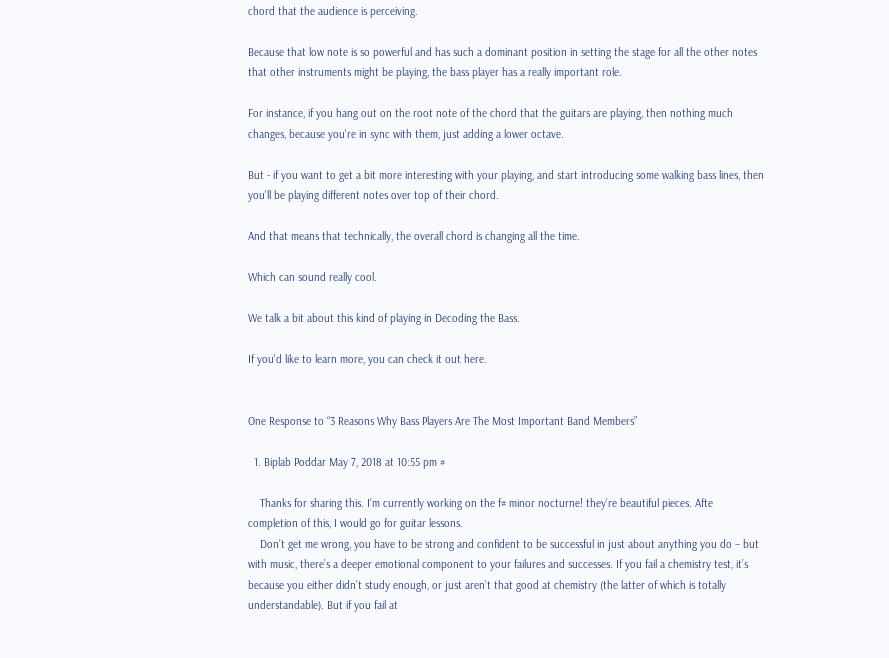chord that the audience is perceiving.

Because that low note is so powerful and has such a dominant position in setting the stage for all the other notes that other instruments might be playing, the bass player has a really important role.

For instance, if you hang out on the root note of the chord that the guitars are playing, then nothing much changes, because you're in sync with them, just adding a lower octave.

But - if you want to get a bit more interesting with your playing, and start introducing some walking bass lines, then you'll be playing different notes over top of their chord.

And that means that technically, the overall chord is changing all the time.

Which can sound really cool.

We talk a bit about this kind of playing in Decoding the Bass.

If you'd like to learn more, you can check it out here.


One Response to “3 Reasons Why Bass Players Are The Most Important Band Members”

  1. Biplab Poddar May 7, 2018 at 10:55 pm #

    Thanks for sharing this. I’m currently working on the f# minor nocturne! they’re beautiful pieces. Afte completion of this, I would go for guitar lessons.
    Don’t get me wrong, you have to be strong and confident to be successful in just about anything you do – but with music, there’s a deeper emotional component to your failures and successes. If you fail a chemistry test, it’s because you either didn’t study enough, or just aren’t that good at chemistry (the latter of which is totally understandable). But if you fail at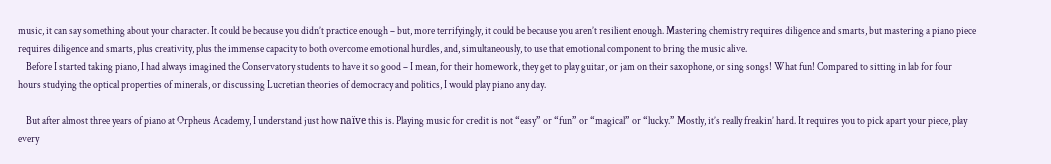music, it can say something about your character. It could be because you didn’t practice enough – but, more terrifyingly, it could be because you aren’t resilient enough. Mastering chemistry requires diligence and smarts, but mastering a piano piece requires diligence and smarts, plus creativity, plus the immense capacity to both overcome emotional hurdles, and, simultaneously, to use that emotional component to bring the music alive.
    Before I started taking piano, I had always imagined the Conservatory students to have it so good – I mean, for their homework, they get to play guitar, or jam on their saxophone, or sing songs! What fun! Compared to sitting in lab for four hours studying the optical properties of minerals, or discussing Lucretian theories of democracy and politics, I would play piano any day.

    But after almost three years of piano at Orpheus Academy, I understand just how naïve this is. Playing music for credit is not “easy” or “fun” or “magical” or “lucky.” Mostly, it’s really freakin’ hard. It requires you to pick apart your piece, play every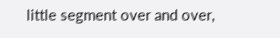little segment over and over,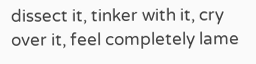dissect it, tinker with it, cry over it, feel completely lame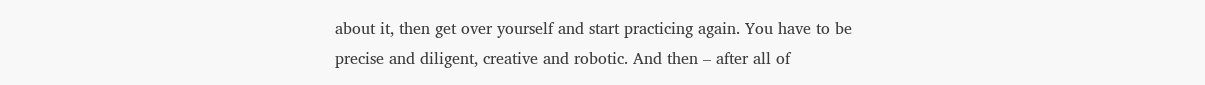about it, then get over yourself and start practicing again. You have to be precise and diligent, creative and robotic. And then – after all of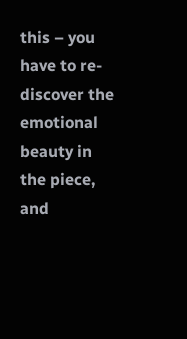this – you have to re-discover the emotional beauty in the piece, and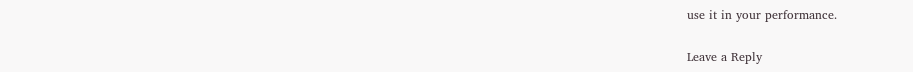use it in your performance.

Leave a Reply